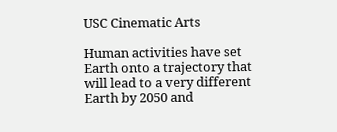USC Cinematic Arts

Human activities have set Earth onto a trajectory that will lead to a very different Earth by 2050 and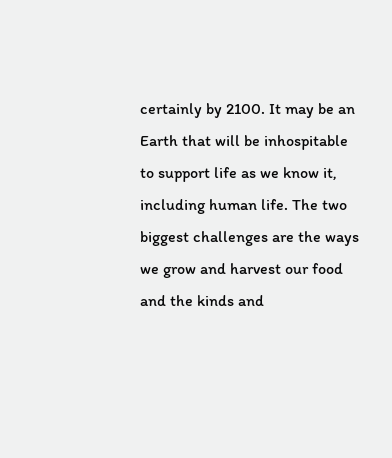certainly by 2100. It may be an Earth that will be inhospitable to support life as we know it, including human life. The two biggest challenges are the ways we grow and harvest our food and the kinds and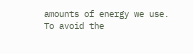amounts of energy we use. To avoid the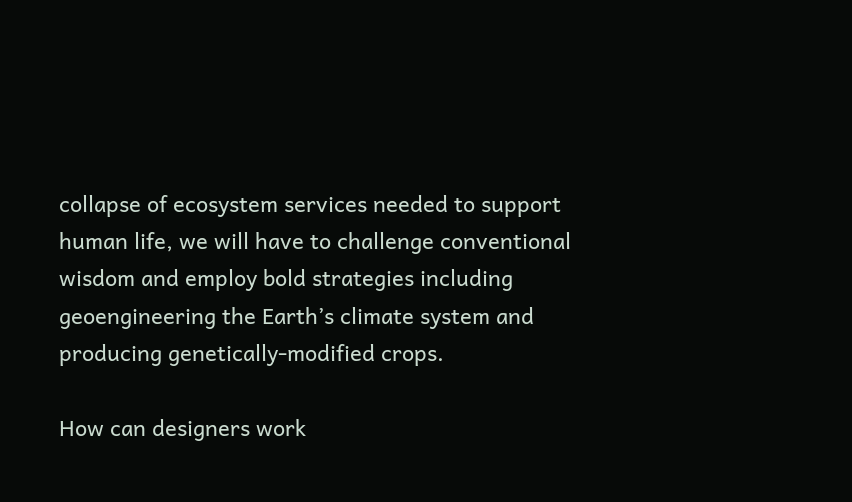collapse of ecosystem services needed to support human life, we will have to challenge conventional wisdom and employ bold strategies including geoengineering the Earth’s climate system and producing genetically-modified crops.

How can designers work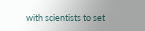with scientists to set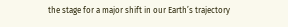the stage for a major shift in our Earth’s trajectory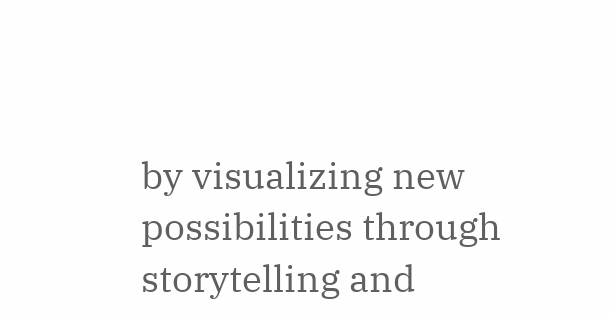by visualizing new possibilities through storytelling and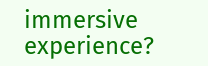immersive experience?